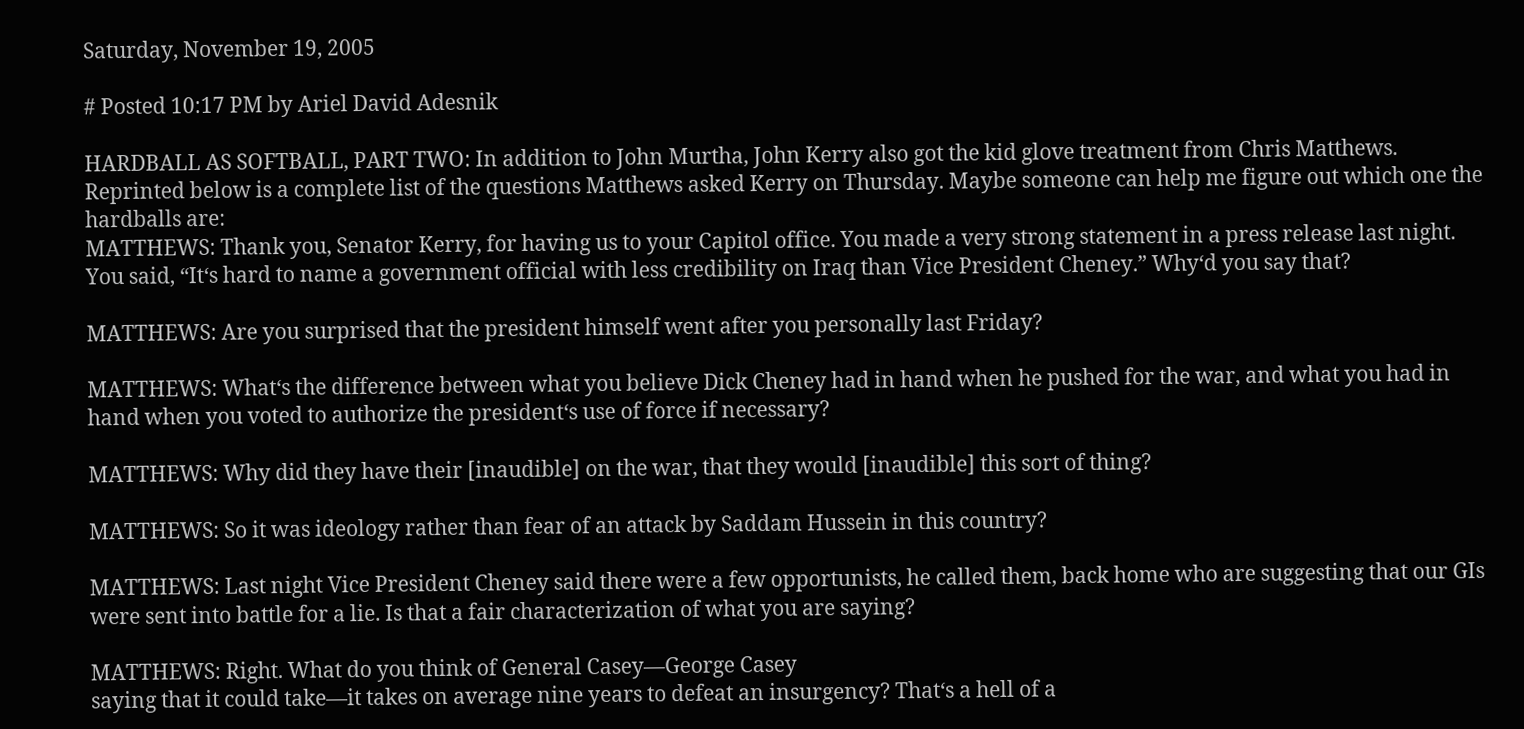Saturday, November 19, 2005

# Posted 10:17 PM by Ariel David Adesnik

HARDBALL AS SOFTBALL, PART TWO: In addition to John Murtha, John Kerry also got the kid glove treatment from Chris Matthews. Reprinted below is a complete list of the questions Matthews asked Kerry on Thursday. Maybe someone can help me figure out which one the hardballs are:
MATTHEWS: Thank you, Senator Kerry, for having us to your Capitol office. You made a very strong statement in a press release last night. You said, “It‘s hard to name a government official with less credibility on Iraq than Vice President Cheney.” Why‘d you say that?

MATTHEWS: Are you surprised that the president himself went after you personally last Friday?

MATTHEWS: What‘s the difference between what you believe Dick Cheney had in hand when he pushed for the war, and what you had in hand when you voted to authorize the president‘s use of force if necessary?

MATTHEWS: Why did they have their [inaudible] on the war, that they would [inaudible] this sort of thing?

MATTHEWS: So it was ideology rather than fear of an attack by Saddam Hussein in this country?

MATTHEWS: Last night Vice President Cheney said there were a few opportunists, he called them, back home who are suggesting that our GIs were sent into battle for a lie. Is that a fair characterization of what you are saying?

MATTHEWS: Right. What do you think of General Casey—George Casey
saying that it could take—it takes on average nine years to defeat an insurgency? That‘s a hell of a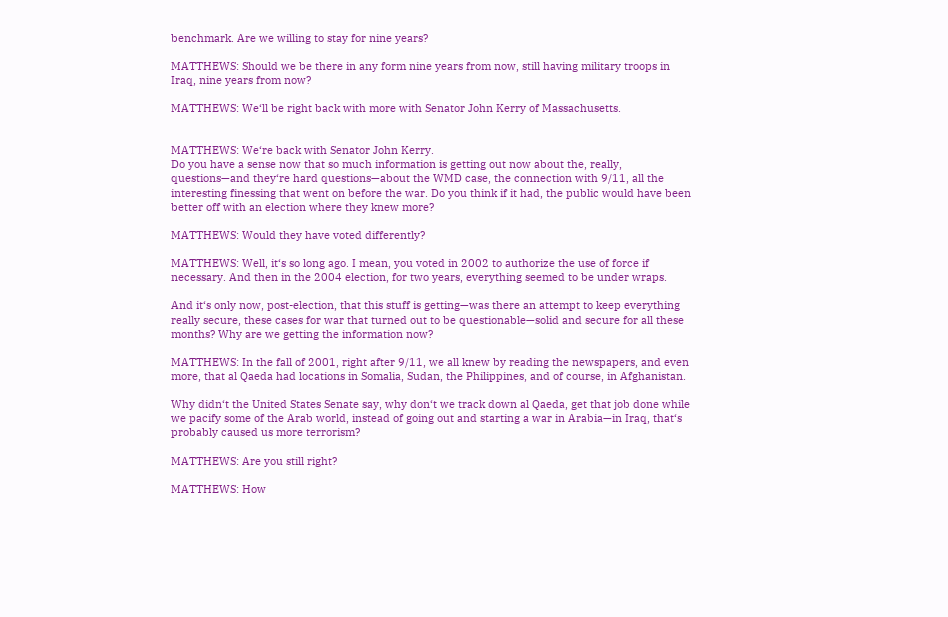benchmark. Are we willing to stay for nine years?

MATTHEWS: Should we be there in any form nine years from now, still having military troops in Iraq, nine years from now?

MATTHEWS: We‘ll be right back with more with Senator John Kerry of Massachusetts.


MATTHEWS: We‘re back with Senator John Kerry.
Do you have a sense now that so much information is getting out now about the, really, questions—and they‘re hard questions—about the WMD case, the connection with 9/11, all the interesting finessing that went on before the war. Do you think if it had, the public would have been better off with an election where they knew more?

MATTHEWS: Would they have voted differently?

MATTHEWS: Well, it‘s so long ago. I mean, you voted in 2002 to authorize the use of force if necessary. And then in the 2004 election, for two years, everything seemed to be under wraps.

And it‘s only now, post-election, that this stuff is getting—was there an attempt to keep everything really secure, these cases for war that turned out to be questionable—solid and secure for all these months? Why are we getting the information now?

MATTHEWS: In the fall of 2001, right after 9/11, we all knew by reading the newspapers, and even more, that al Qaeda had locations in Somalia, Sudan, the Philippines, and of course, in Afghanistan.

Why didn‘t the United States Senate say, why don‘t we track down al Qaeda, get that job done while we pacify some of the Arab world, instead of going out and starting a war in Arabia—in Iraq, that‘s probably caused us more terrorism?

MATTHEWS: Are you still right?

MATTHEWS: How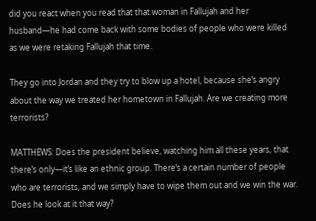did you react when you read that that woman in Fallujah and her husband—he had come back with some bodies of people who were killed as we were retaking Fallujah that time.

They go into Jordan and they try to blow up a hotel, because she‘s angry about the way we treated her hometown in Fallujah. Are we creating more terrorists?

MATTHEWS: Does the president believe, watching him all these years, that there‘s only—it‘s like an ethnic group. There‘s a certain number of people who are terrorists, and we simply have to wipe them out and we win the war. Does he look at it that way?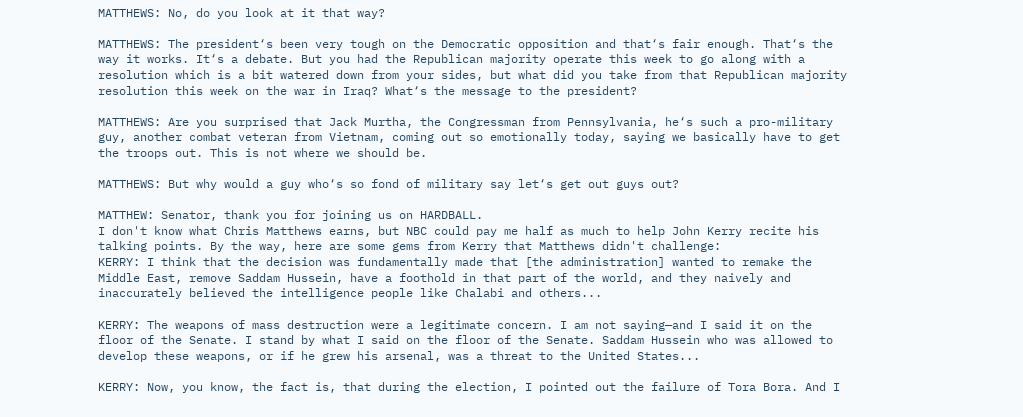MATTHEWS: No, do you look at it that way?

MATTHEWS: The president‘s been very tough on the Democratic opposition and that‘s fair enough. That‘s the way it works. It‘s a debate. But you had the Republican majority operate this week to go along with a resolution which is a bit watered down from your sides, but what did you take from that Republican majority resolution this week on the war in Iraq? What‘s the message to the president?

MATTHEWS: Are you surprised that Jack Murtha, the Congressman from Pennsylvania, he‘s such a pro-military guy, another combat veteran from Vietnam, coming out so emotionally today, saying we basically have to get the troops out. This is not where we should be.

MATTHEWS: But why would a guy who‘s so fond of military say let‘s get out guys out?

MATTHEW: Senator, thank you for joining us on HARDBALL.
I don't know what Chris Matthews earns, but NBC could pay me half as much to help John Kerry recite his talking points. By the way, here are some gems from Kerry that Matthews didn't challenge:
KERRY: I think that the decision was fundamentally made that [the administration] wanted to remake the Middle East, remove Saddam Hussein, have a foothold in that part of the world, and they naively and inaccurately believed the intelligence people like Chalabi and others...

KERRY: The weapons of mass destruction were a legitimate concern. I am not saying—and I said it on the floor of the Senate. I stand by what I said on the floor of the Senate. Saddam Hussein who was allowed to develop these weapons, or if he grew his arsenal, was a threat to the United States...

KERRY: Now, you know, the fact is, that during the election, I pointed out the failure of Tora Bora. And I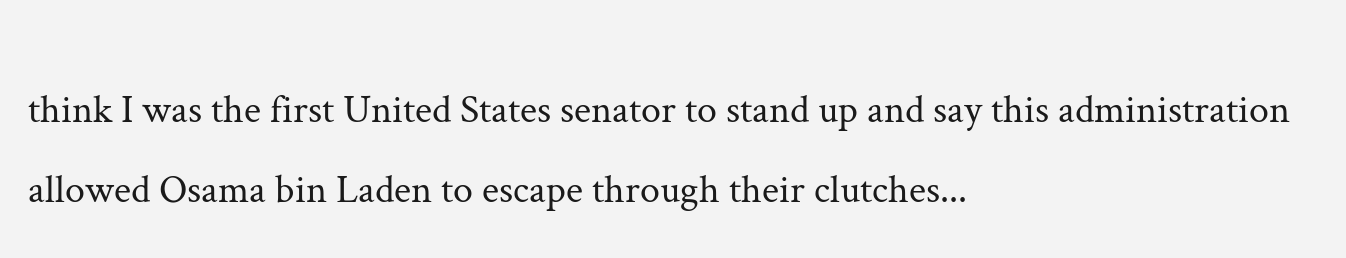think I was the first United States senator to stand up and say this administration allowed Osama bin Laden to escape through their clutches...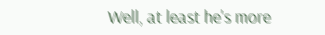Well, at least he's more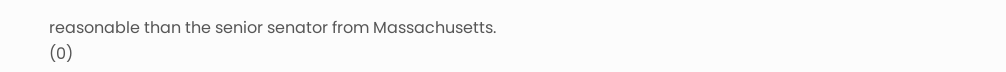reasonable than the senior senator from Massachusetts.
(0)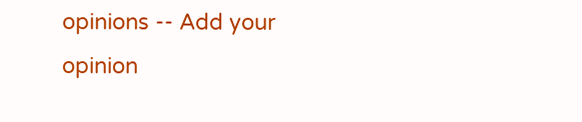opinions -- Add your opinion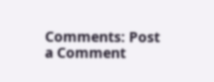Comments: Post a Comment